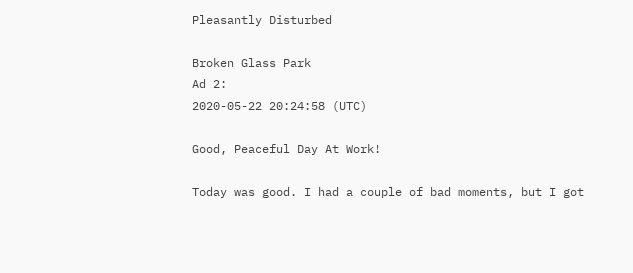Pleasantly Disturbed

Broken Glass Park
Ad 2:
2020-05-22 20:24:58 (UTC)

Good, Peaceful Day At Work!

Today was good. I had a couple of bad moments, but I got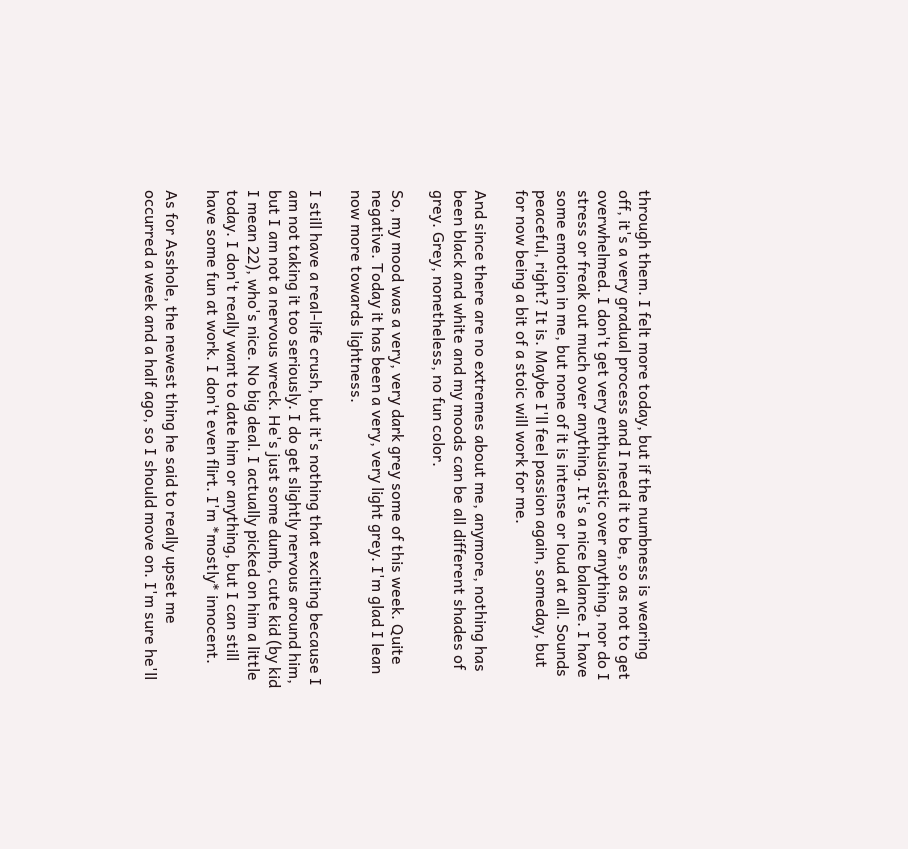through them. I felt more today, but if the numbness is wearing off, it's a very gradual process and I need it to be, so as not to get overwhelmed. I don't get very enthusiastic over anything, nor do I stress or freak out much over anything. It's a nice balance. I have some emotion in me, but none of it is intense or loud at all. Sounds peaceful, right? It is. Maybe I'll feel passion again, someday, but for now being a bit of a stoic will work for me.

And since there are no extremes about me, anymore, nothing has been black and white and my moods can be all different shades of grey. Grey, nonetheless, no fun color.

So, my mood was a very, very dark grey some of this week. Quite negative. Today it has been a very, very light grey. I'm glad I lean now more towards lightness.

I still have a real-life crush, but it's nothing that exciting because I am not taking it too seriously. I do get slightly nervous around him, but I am not a nervous wreck. He's just some dumb, cute kid (by kid I mean 22), who's nice. No big deal. I actually picked on him a little today. I don't really want to date him or anything, but I can still have some fun at work. I don't even flirt. I'm *mostly* innocent.

As for Asshole, the newest thing he said to really upset me occurred a week and a half ago, so I should move on. I'm sure he'll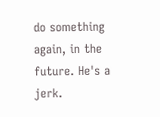do something again, in the future. He's a jerk.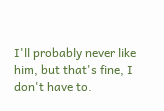I'll probably never like him, but that's fine, I don't have to.